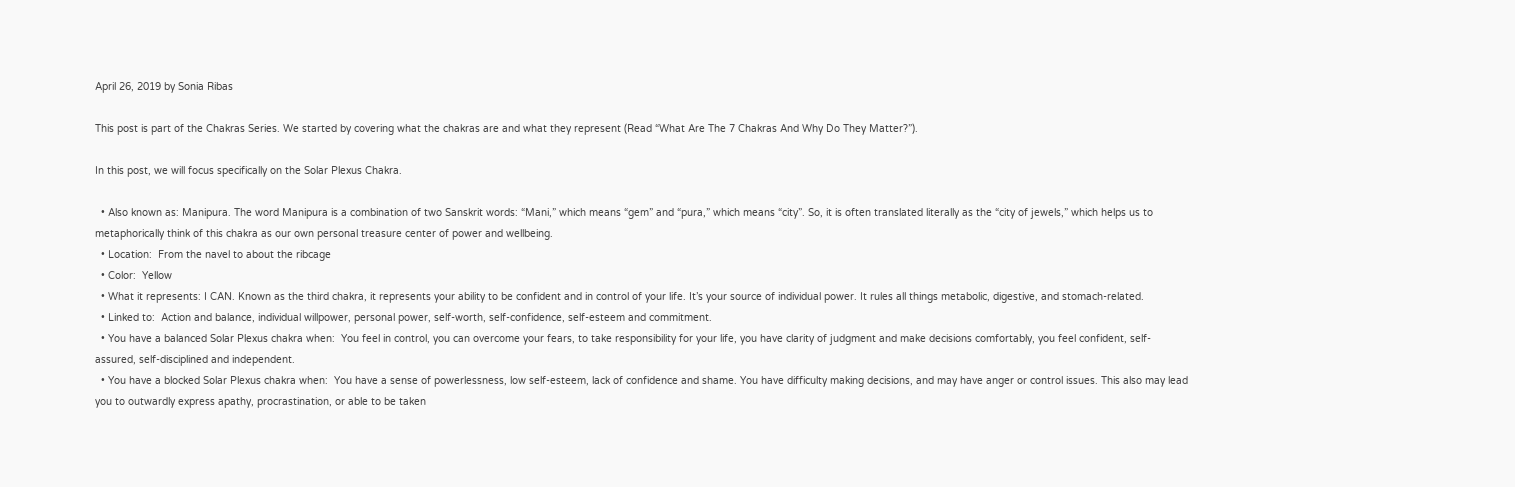April 26, 2019 by Sonia Ribas

This post is part of the Chakras Series. We started by covering what the chakras are and what they represent (Read “What Are The 7 Chakras And Why Do They Matter?”).

In this post, we will focus specifically on the Solar Plexus Chakra.

  • Also known as: Manipura. The word Manipura is a combination of two Sanskrit words: “Mani,” which means “gem” and “pura,” which means “city”. So, it is often translated literally as the “city of jewels,” which helps us to metaphorically think of this chakra as our own personal treasure center of power and wellbeing.
  • Location:  From the navel to about the ribcage
  • Color:  Yellow
  • What it represents: I CAN. Known as the third chakra, it represents your ability to be confident and in control of your life. It’s your source of individual power. It rules all things metabolic, digestive, and stomach-related.
  • Linked to:  Action and balance, individual willpower, personal power, self-worth, self-confidence, self-esteem and commitment.
  • You have a balanced Solar Plexus chakra when:  You feel in control, you can overcome your fears, to take responsibility for your life, you have clarity of judgment and make decisions comfortably, you feel confident, self-assured, self-disciplined and independent.
  • You have a blocked Solar Plexus chakra when:  You have a sense of powerlessness, low self-esteem, lack of confidence and shame. You have difficulty making decisions, and may have anger or control issues. This also may lead you to outwardly express apathy, procrastination, or able to be taken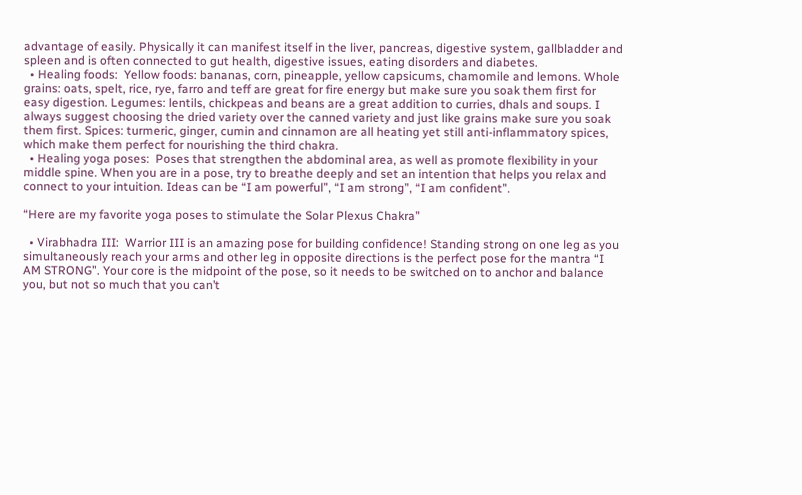advantage of easily. Physically it can manifest itself in the liver, pancreas, digestive system, gallbladder and spleen and is often connected to gut health, digestive issues, eating disorders and diabetes.
  • Healing foods:  Yellow foods: bananas, corn, pineapple, yellow capsicums, chamomile and lemons. Whole grains: oats, spelt, rice, rye, farro and teff are great for fire energy but make sure you soak them first for easy digestion. Legumes: lentils, chickpeas and beans are a great addition to curries, dhals and soups. I always suggest choosing the dried variety over the canned variety and just like grains make sure you soak them first. Spices: turmeric, ginger, cumin and cinnamon are all heating yet still anti-inflammatory spices, which make them perfect for nourishing the third chakra.
  • Healing yoga poses:  Poses that strengthen the abdominal area, as well as promote flexibility in your middle spine. When you are in a pose, try to breathe deeply and set an intention that helps you relax and connect to your intuition. Ideas can be “I am powerful”, “I am strong”, “I am confident”.

“Here are my favorite yoga poses to stimulate the Solar Plexus Chakra”

  • Virabhadra III:  Warrior III is an amazing pose for building confidence! Standing strong on one leg as you simultaneously reach your arms and other leg in opposite directions is the perfect pose for the mantra “I AM STRONG”. Your core is the midpoint of the pose, so it needs to be switched on to anchor and balance you, but not so much that you can’t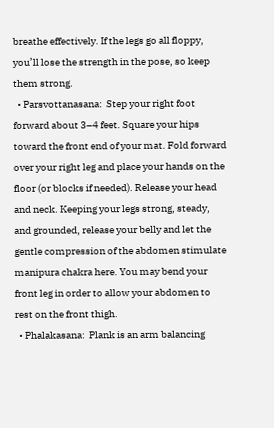breathe effectively. If the legs go all floppy, you’ll lose the strength in the pose, so keep them strong.
  • Parsvottanasana:  Step your right foot forward about 3–4 feet. Square your hips toward the front end of your mat. Fold forward over your right leg and place your hands on the floor (or blocks if needed). Release your head and neck. Keeping your legs strong, steady, and grounded, release your belly and let the gentle compression of the abdomen stimulate manipura chakra here. You may bend your front leg in order to allow your abdomen to rest on the front thigh.
  • Phalakasana:  Plank is an arm balancing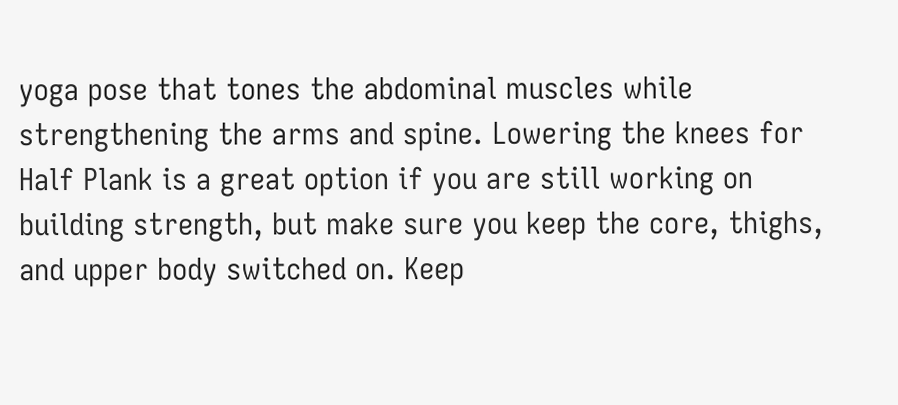yoga pose that tones the abdominal muscles while strengthening the arms and spine. Lowering the knees for Half Plank is a great option if you are still working on building strength, but make sure you keep the core, thighs, and upper body switched on. Keep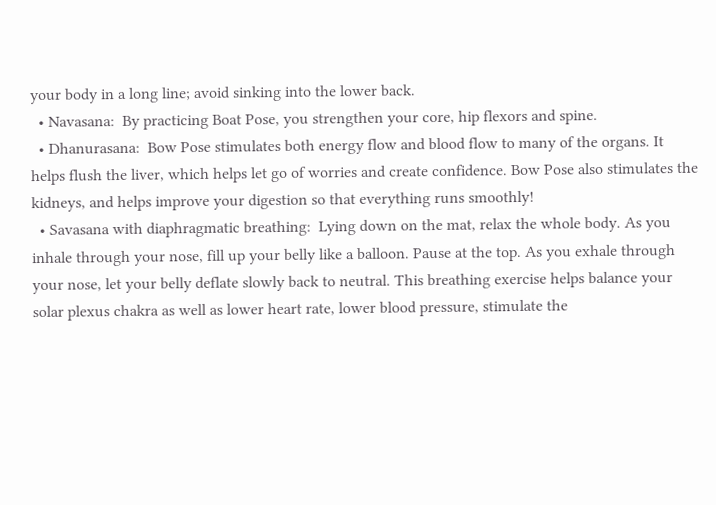your body in a long line; avoid sinking into the lower back.
  • Navasana:  By practicing Boat Pose, you strengthen your core, hip flexors and spine.
  • Dhanurasana:  Bow Pose stimulates both energy flow and blood flow to many of the organs. It helps flush the liver, which helps let go of worries and create confidence. Bow Pose also stimulates the kidneys, and helps improve your digestion so that everything runs smoothly!
  • Savasana with diaphragmatic breathing:  Lying down on the mat, relax the whole body. As you inhale through your nose, fill up your belly like a balloon. Pause at the top. As you exhale through your nose, let your belly deflate slowly back to neutral. This breathing exercise helps balance your solar plexus chakra as well as lower heart rate, lower blood pressure, stimulate the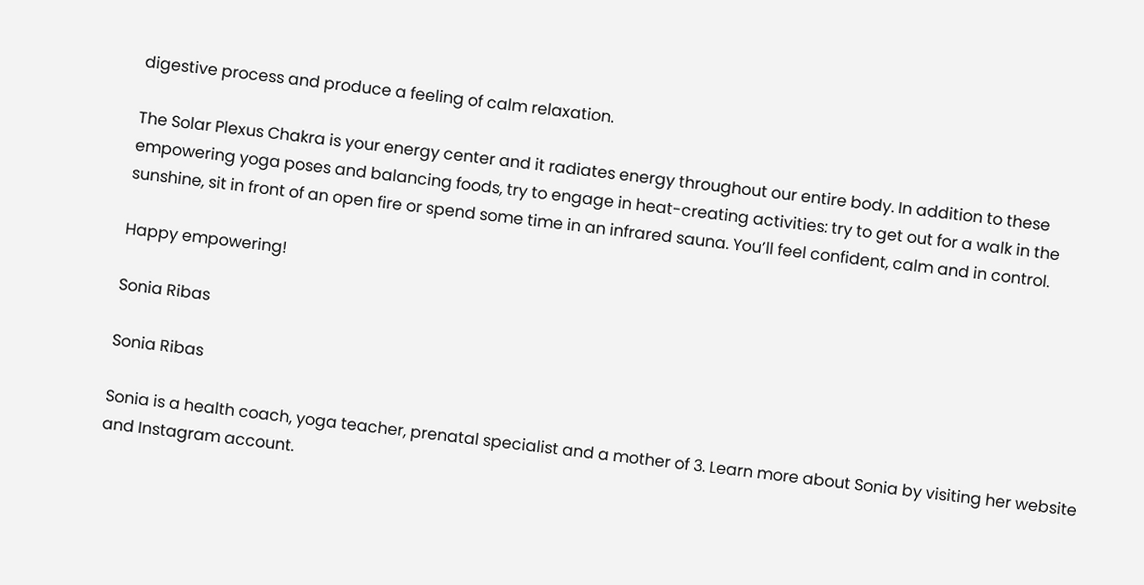digestive process and produce a feeling of calm relaxation.

The Solar Plexus Chakra is your energy center and it radiates energy throughout our entire body. In addition to these empowering yoga poses and balancing foods, try to engage in heat-creating activities: try to get out for a walk in the sunshine, sit in front of an open fire or spend some time in an infrared sauna. You’ll feel confident, calm and in control.

Happy empowering!

Sonia Ribas

Sonia Ribas

Sonia is a health coach, yoga teacher, prenatal specialist and a mother of 3. Learn more about Sonia by visiting her website and Instagram account.